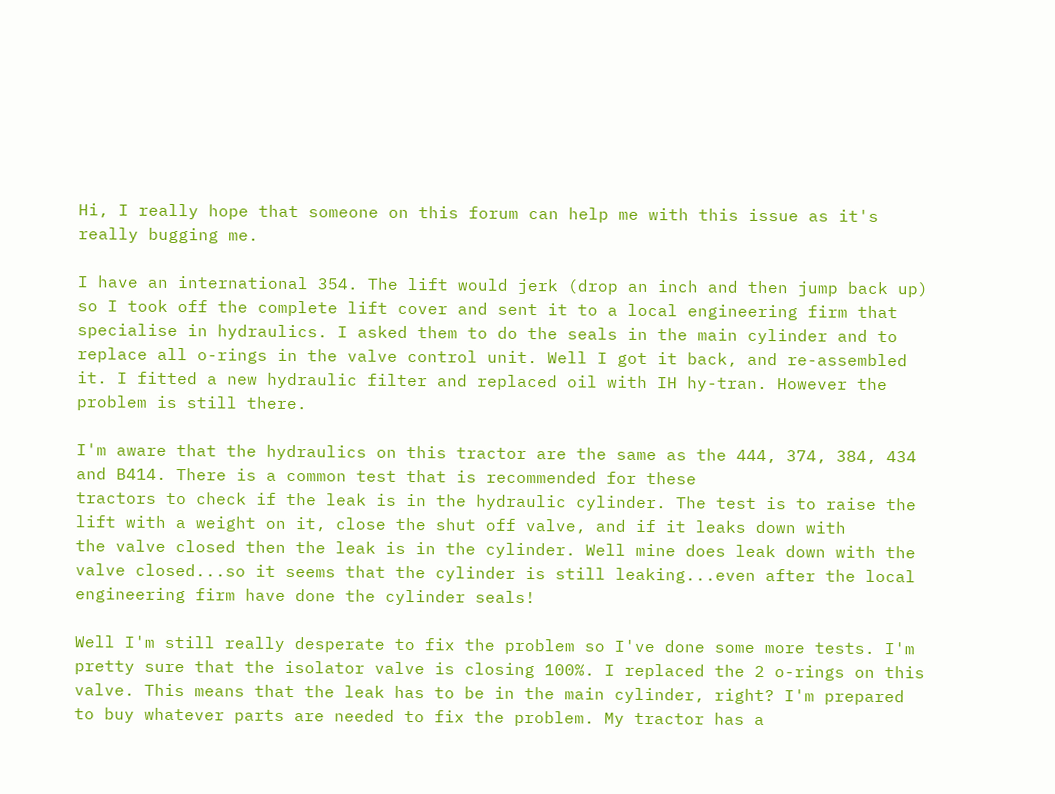Hi, I really hope that someone on this forum can help me with this issue as it's really bugging me.

I have an international 354. The lift would jerk (drop an inch and then jump back up) so I took off the complete lift cover and sent it to a local engineering firm that specialise in hydraulics. I asked them to do the seals in the main cylinder and to replace all o-rings in the valve control unit. Well I got it back, and re-assembled it. I fitted a new hydraulic filter and replaced oil with IH hy-tran. However the problem is still there.

I'm aware that the hydraulics on this tractor are the same as the 444, 374, 384, 434 and B414. There is a common test that is recommended for these
tractors to check if the leak is in the hydraulic cylinder. The test is to raise the lift with a weight on it, close the shut off valve, and if it leaks down with
the valve closed then the leak is in the cylinder. Well mine does leak down with the valve closed...so it seems that the cylinder is still leaking...even after the local engineering firm have done the cylinder seals!

Well I'm still really desperate to fix the problem so I've done some more tests. I'm pretty sure that the isolator valve is closing 100%. I replaced the 2 o-rings on this valve. This means that the leak has to be in the main cylinder, right? I'm prepared to buy whatever parts are needed to fix the problem. My tractor has a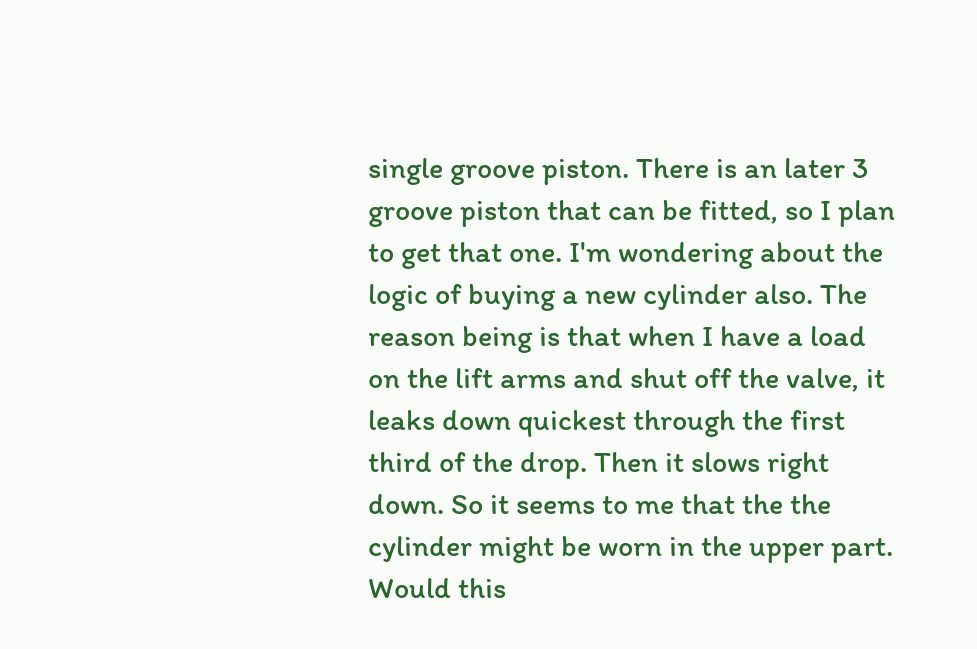single groove piston. There is an later 3 groove piston that can be fitted, so I plan to get that one. I'm wondering about the logic of buying a new cylinder also. The reason being is that when I have a load on the lift arms and shut off the valve, it leaks down quickest through the first third of the drop. Then it slows right down. So it seems to me that the the cylinder might be worn in the upper part. Would this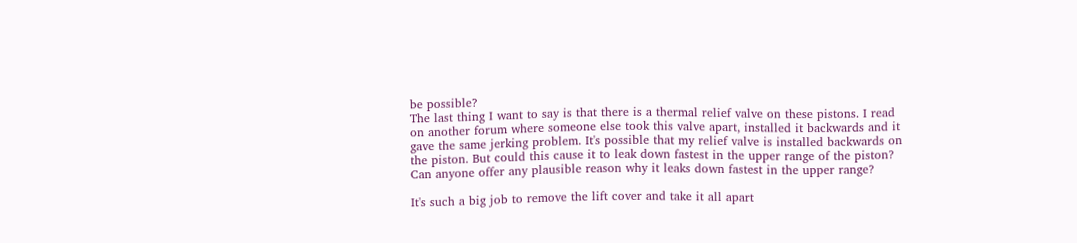be possible?
The last thing I want to say is that there is a thermal relief valve on these pistons. I read on another forum where someone else took this valve apart, installed it backwards and it gave the same jerking problem. It's possible that my relief valve is installed backwards on the piston. But could this cause it to leak down fastest in the upper range of the piston? Can anyone offer any plausible reason why it leaks down fastest in the upper range?

It's such a big job to remove the lift cover and take it all apart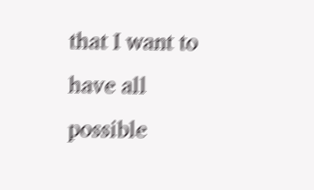that I want to have all possible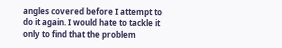angles covered before I attempt to do it again. I would hate to tackle it only to find that the problem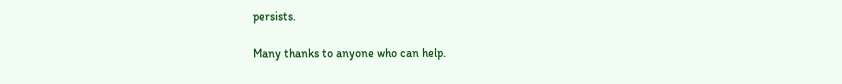persists.

Many thanks to anyone who can help.